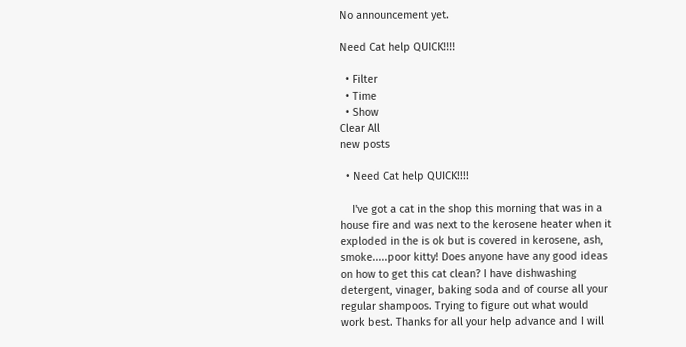No announcement yet.

Need Cat help QUICK!!!!

  • Filter
  • Time
  • Show
Clear All
new posts

  • Need Cat help QUICK!!!!

    I've got a cat in the shop this morning that was in a house fire and was next to the kerosene heater when it exploded in the is ok but is covered in kerosene, ash, smoke.....poor kitty! Does anyone have any good ideas on how to get this cat clean? I have dishwashing detergent, vinager, baking soda and of course all your regular shampoos. Trying to figure out what would work best. Thanks for all your help advance and I will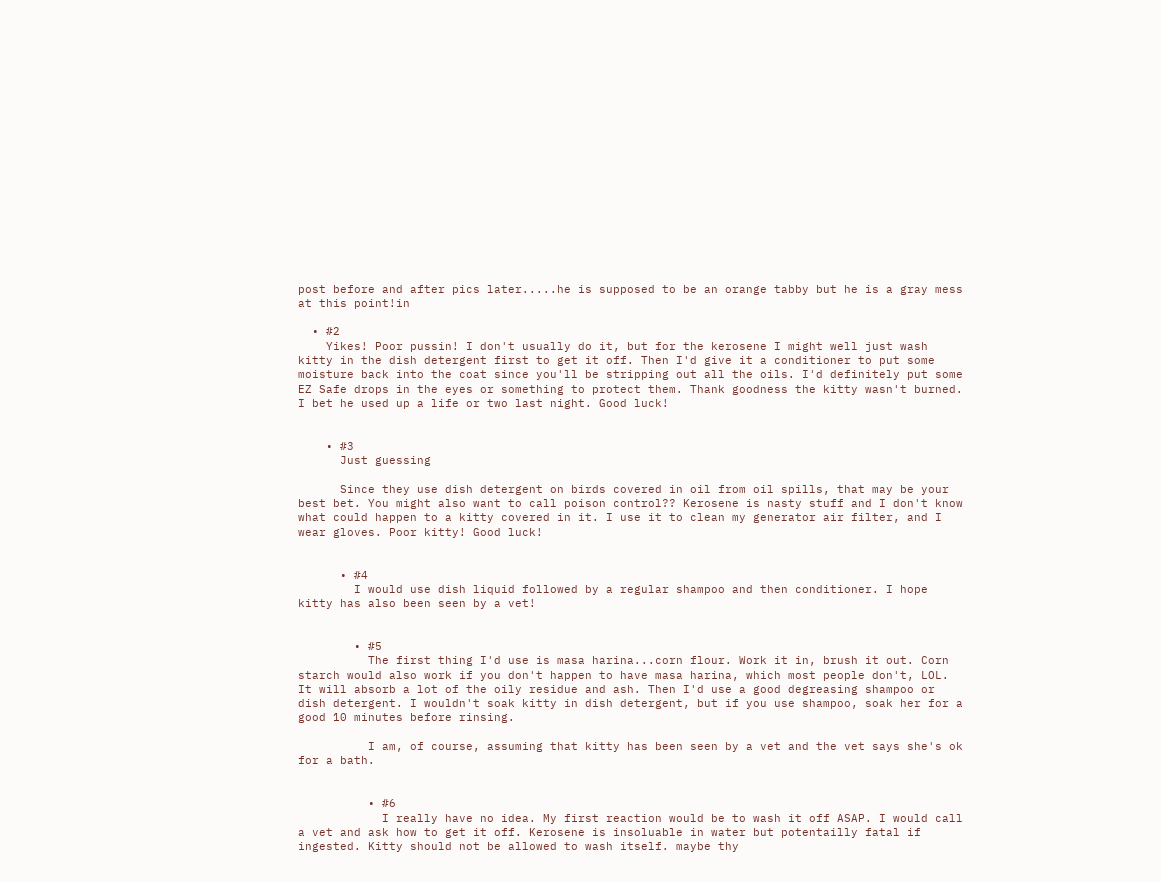post before and after pics later.....he is supposed to be an orange tabby but he is a gray mess at this point!in

  • #2
    Yikes! Poor pussin! I don't usually do it, but for the kerosene I might well just wash kitty in the dish detergent first to get it off. Then I'd give it a conditioner to put some moisture back into the coat since you'll be stripping out all the oils. I'd definitely put some EZ Safe drops in the eyes or something to protect them. Thank goodness the kitty wasn't burned. I bet he used up a life or two last night. Good luck!


    • #3
      Just guessing

      Since they use dish detergent on birds covered in oil from oil spills, that may be your best bet. You might also want to call poison control?? Kerosene is nasty stuff and I don't know what could happen to a kitty covered in it. I use it to clean my generator air filter, and I wear gloves. Poor kitty! Good luck!


      • #4
        I would use dish liquid followed by a regular shampoo and then conditioner. I hope kitty has also been seen by a vet!


        • #5
          The first thing I'd use is masa harina...corn flour. Work it in, brush it out. Corn starch would also work if you don't happen to have masa harina, which most people don't, LOL. It will absorb a lot of the oily residue and ash. Then I'd use a good degreasing shampoo or dish detergent. I wouldn't soak kitty in dish detergent, but if you use shampoo, soak her for a good 10 minutes before rinsing.

          I am, of course, assuming that kitty has been seen by a vet and the vet says she's ok for a bath.


          • #6
            I really have no idea. My first reaction would be to wash it off ASAP. I would call a vet and ask how to get it off. Kerosene is insoluable in water but potentailly fatal if ingested. Kitty should not be allowed to wash itself. maybe thy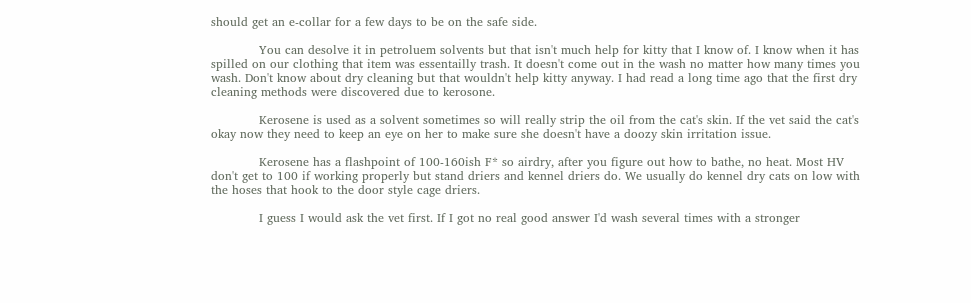should get an e-collar for a few days to be on the safe side.

            You can desolve it in petroluem solvents but that isn't much help for kitty that I know of. I know when it has spilled on our clothing that item was essentailly trash. It doesn't come out in the wash no matter how many times you wash. Don't know about dry cleaning but that wouldn't help kitty anyway. I had read a long time ago that the first dry cleaning methods were discovered due to kerosone.

            Kerosene is used as a solvent sometimes so will really strip the oil from the cat's skin. If the vet said the cat's okay now they need to keep an eye on her to make sure she doesn't have a doozy skin irritation issue.

            Kerosene has a flashpoint of 100-160ish F* so airdry, after you figure out how to bathe, no heat. Most HV don't get to 100 if working properly but stand driers and kennel driers do. We usually do kennel dry cats on low with the hoses that hook to the door style cage driers.

            I guess I would ask the vet first. If I got no real good answer I'd wash several times with a stronger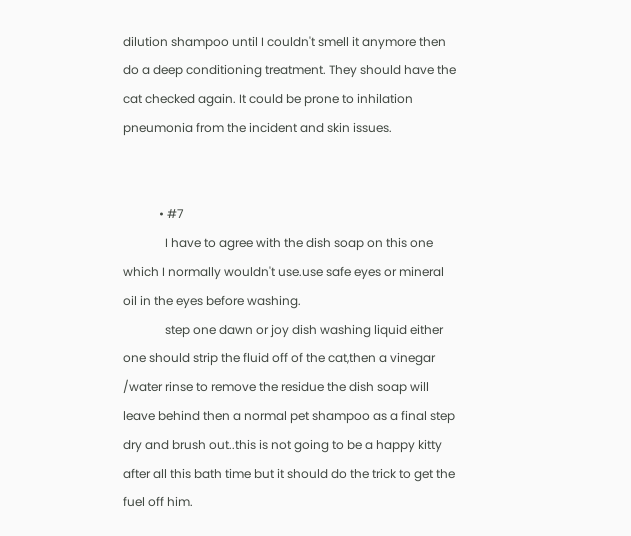dilution shampoo until I couldn't smell it anymore then do a deep conditioning treatment. They should have the cat checked again. It could be prone to inhilation pneumonia from the incident and skin issues.


            • #7
              I have to agree with the dish soap on this one which I normally wouldn't use.use safe eyes or mineral oil in the eyes before washing.
              step one dawn or joy dish washing liquid either one should strip the fluid off of the cat,then a vinegar /water rinse to remove the residue the dish soap will leave behind then a normal pet shampoo as a final step dry and brush out..this is not going to be a happy kitty after all this bath time but it should do the trick to get the fuel off him.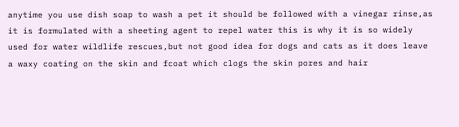anytime you use dish soap to wash a pet it should be followed with a vinegar rinse,as it is formulated with a sheeting agent to repel water this is why it is so widely used for water wildlife rescues,but not good idea for dogs and cats as it does leave a waxy coating on the skin and fcoat which clogs the skin pores and hair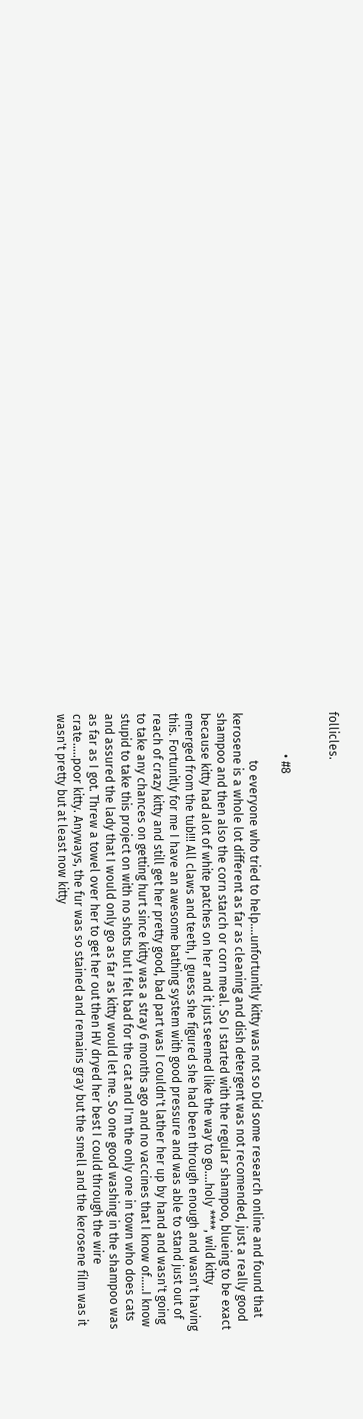follicles.


              • #8

                to everyone who tried to help....unfortunitly kitty was not so Did some research online and found that kerosene is a whole lot different as far as cleaning and dish detergent was not recomended, just a really good shampoo and then also the corn starch or corn meal. So I started with the regular shampoo, blueing to be exact because kitty had alot of white patches on her and it just seemed like the way to go....holy ****, wild kitty emerged from the tub!!! All claws and teeth, I guess she figured she had been through enough and wasn't having this. Fortunitly for me I have an awesome bathing system with good pressure and was able to stand just out of reach of crazy kitty and still get her pretty good, bad part was I couldn't lather her up by hand and wasn't going to take any chances on getting hurt since kitty was a stray 6 months ago and no vaccines that I know of.....I know stupid to take this project on with no shots but I felt bad for the cat and I'm the only one in town who does cats and assured the lady that I would only go as far as kitty would let me. So one good washing in the shampoo was as far as I got. Threw a towel over her to get her out then HV dryed her best I could through the wire crate.....poor kitty. Anyways, the fur was so stained and remains gray but the smell and the kerosene film was it wasn't pretty but at least now kitty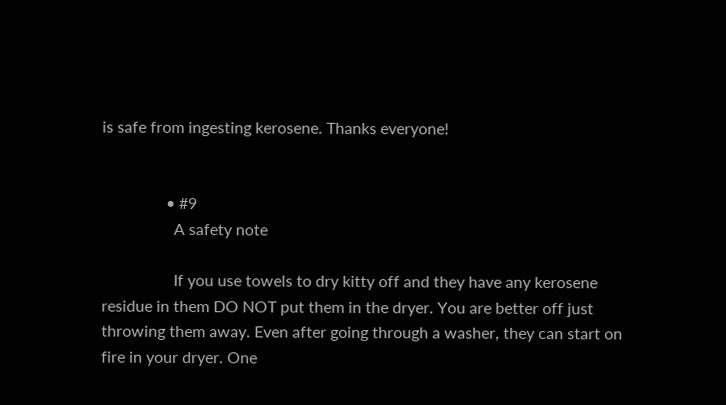is safe from ingesting kerosene. Thanks everyone!


                • #9
                  A safety note

                  If you use towels to dry kitty off and they have any kerosene residue in them DO NOT put them in the dryer. You are better off just throwing them away. Even after going through a washer, they can start on fire in your dryer. One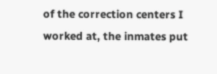of the correction centers I worked at, the inmates put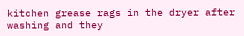kitchen grease rags in the dryer after washing and they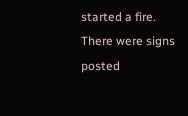started a fire. There were signs posted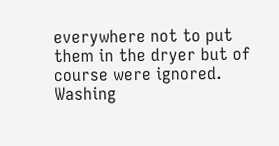everywhere not to put them in the dryer but of course were ignored. Washing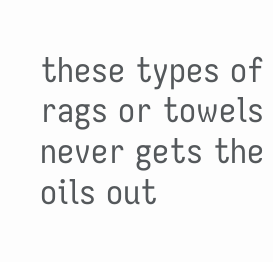these types of rags or towels never gets the oils out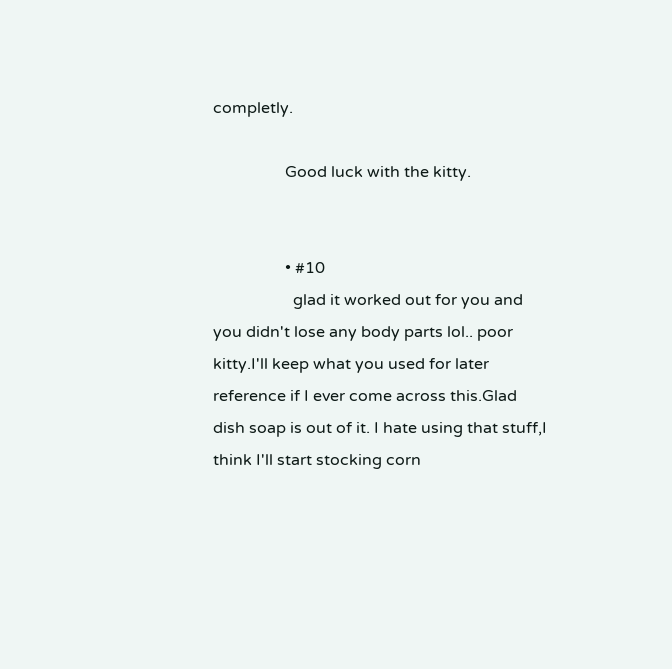completly.

                  Good luck with the kitty.


                  • #10
                    glad it worked out for you and you didn't lose any body parts lol.. poor kitty.I'll keep what you used for later reference if I ever come across this.Glad dish soap is out of it. I hate using that stuff,I think I'll start stocking corn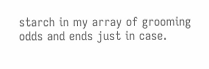starch in my array of grooming odds and ends just in case.